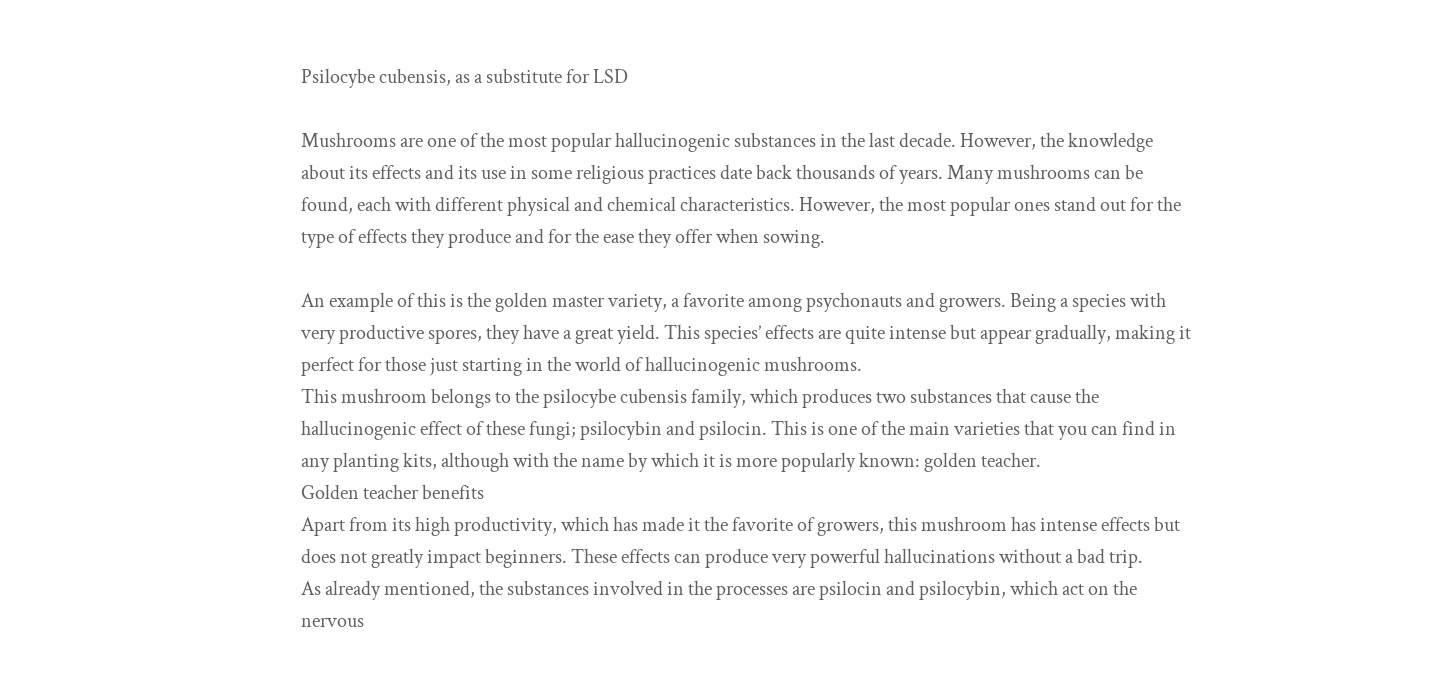Psilocybe cubensis, as a substitute for LSD

Mushrooms are one of the most popular hallucinogenic substances in the last decade. However, the knowledge about its effects and its use in some religious practices date back thousands of years. Many mushrooms can be found, each with different physical and chemical characteristics. However, the most popular ones stand out for the type of effects they produce and for the ease they offer when sowing.

An example of this is the golden master variety, a favorite among psychonauts and growers. Being a species with very productive spores, they have a great yield. This species’ effects are quite intense but appear gradually, making it perfect for those just starting in the world of hallucinogenic mushrooms.
This mushroom belongs to the psilocybe cubensis family, which produces two substances that cause the hallucinogenic effect of these fungi; psilocybin and psilocin. This is one of the main varieties that you can find in any planting kits, although with the name by which it is more popularly known: golden teacher.
Golden teacher benefits
Apart from its high productivity, which has made it the favorite of growers, this mushroom has intense effects but does not greatly impact beginners. These effects can produce very powerful hallucinations without a bad trip.
As already mentioned, the substances involved in the processes are psilocin and psilocybin, which act on the nervous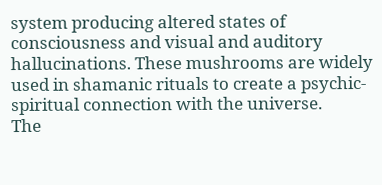system producing altered states of consciousness and visual and auditory hallucinations. These mushrooms are widely used in shamanic rituals to create a psychic-spiritual connection with the universe.
The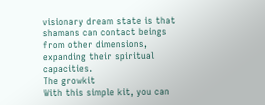visionary dream state is that shamans can contact beings from other dimensions, expanding their spiritual capacities.
The growkit
With this simple kit, you can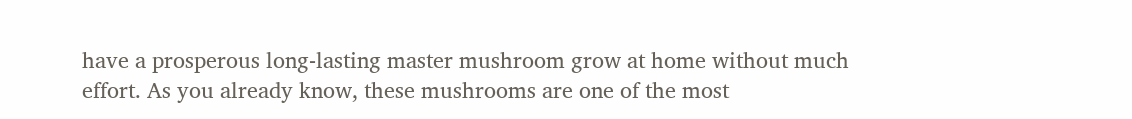have a prosperous long-lasting master mushroom grow at home without much effort. As you already know, these mushrooms are one of the most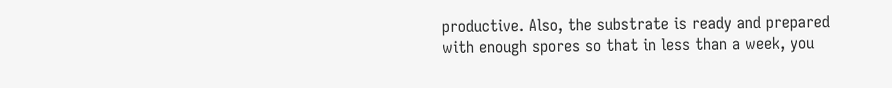productive. Also, the substrate is ready and prepared with enough spores so that in less than a week, you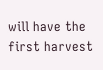will have the first harvest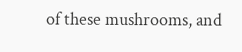of these mushrooms, and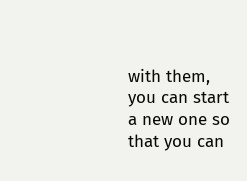with them, you can start a new one so that you can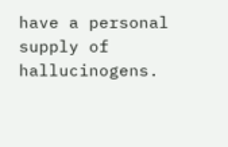have a personal supply of hallucinogens.